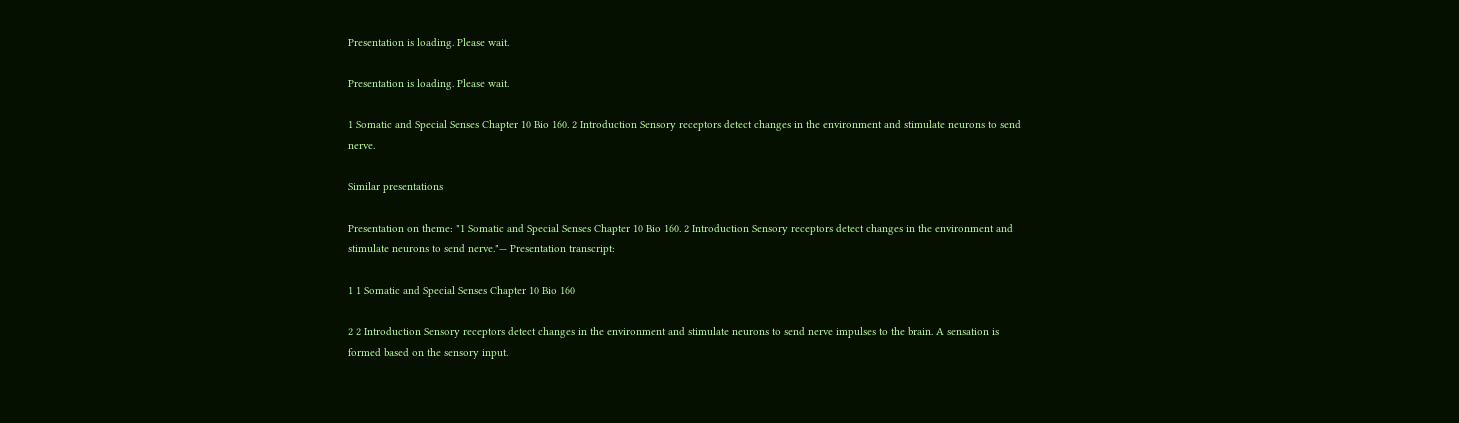Presentation is loading. Please wait.

Presentation is loading. Please wait.

1 Somatic and Special Senses Chapter 10 Bio 160. 2 Introduction Sensory receptors detect changes in the environment and stimulate neurons to send nerve.

Similar presentations

Presentation on theme: "1 Somatic and Special Senses Chapter 10 Bio 160. 2 Introduction Sensory receptors detect changes in the environment and stimulate neurons to send nerve."— Presentation transcript:

1 1 Somatic and Special Senses Chapter 10 Bio 160

2 2 Introduction Sensory receptors detect changes in the environment and stimulate neurons to send nerve impulses to the brain. A sensation is formed based on the sensory input.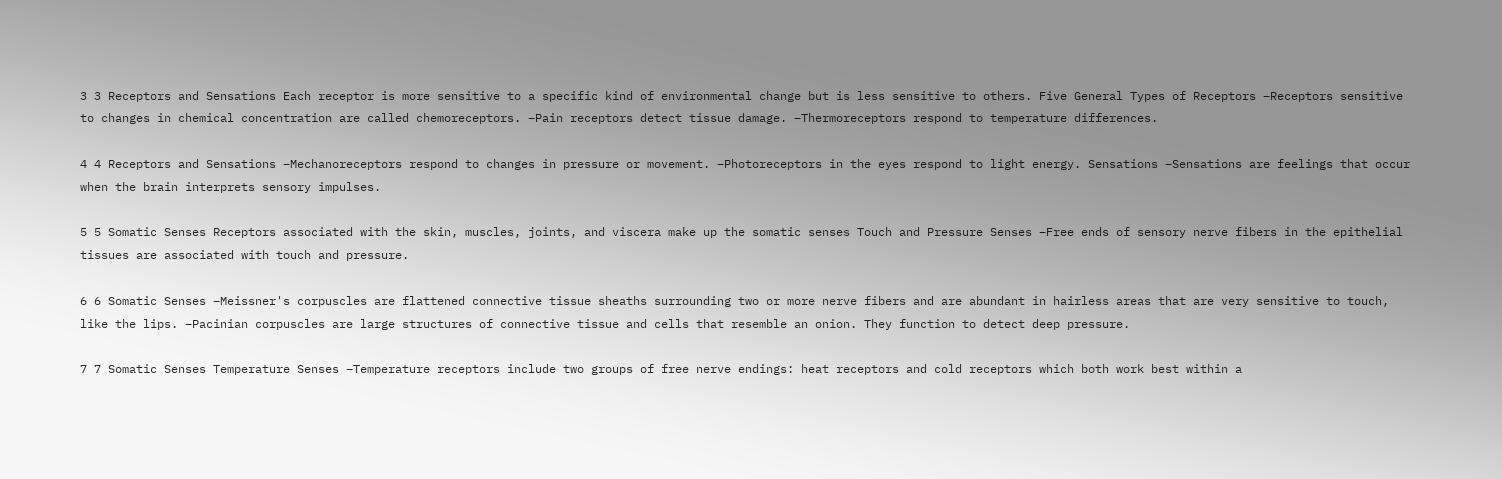3 3 Receptors and Sensations Each receptor is more sensitive to a specific kind of environmental change but is less sensitive to others. Five General Types of Receptors –Receptors sensitive to changes in chemical concentration are called chemoreceptors. –Pain receptors detect tissue damage. –Thermoreceptors respond to temperature differences.

4 4 Receptors and Sensations –Mechanoreceptors respond to changes in pressure or movement. –Photoreceptors in the eyes respond to light energy. Sensations –Sensations are feelings that occur when the brain interprets sensory impulses.

5 5 Somatic Senses Receptors associated with the skin, muscles, joints, and viscera make up the somatic senses Touch and Pressure Senses –Free ends of sensory nerve fibers in the epithelial tissues are associated with touch and pressure.

6 6 Somatic Senses –Meissner's corpuscles are flattened connective tissue sheaths surrounding two or more nerve fibers and are abundant in hairless areas that are very sensitive to touch, like the lips. –Pacinian corpuscles are large structures of connective tissue and cells that resemble an onion. They function to detect deep pressure.

7 7 Somatic Senses Temperature Senses –Temperature receptors include two groups of free nerve endings: heat receptors and cold receptors which both work best within a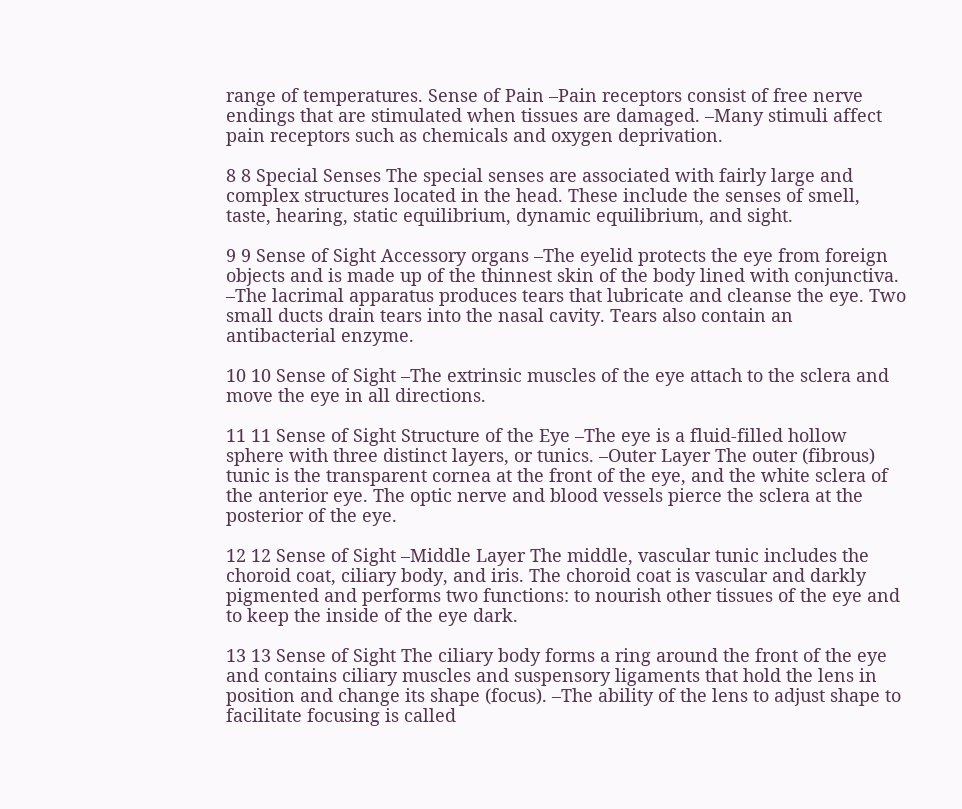range of temperatures. Sense of Pain –Pain receptors consist of free nerve endings that are stimulated when tissues are damaged. –Many stimuli affect pain receptors such as chemicals and oxygen deprivation.

8 8 Special Senses The special senses are associated with fairly large and complex structures located in the head. These include the senses of smell, taste, hearing, static equilibrium, dynamic equilibrium, and sight.

9 9 Sense of Sight Accessory organs –The eyelid protects the eye from foreign objects and is made up of the thinnest skin of the body lined with conjunctiva. –The lacrimal apparatus produces tears that lubricate and cleanse the eye. Two small ducts drain tears into the nasal cavity. Tears also contain an antibacterial enzyme.

10 10 Sense of Sight –The extrinsic muscles of the eye attach to the sclera and move the eye in all directions.

11 11 Sense of Sight Structure of the Eye –The eye is a fluid-filled hollow sphere with three distinct layers, or tunics. –Outer Layer The outer (fibrous) tunic is the transparent cornea at the front of the eye, and the white sclera of the anterior eye. The optic nerve and blood vessels pierce the sclera at the posterior of the eye.

12 12 Sense of Sight –Middle Layer The middle, vascular tunic includes the choroid coat, ciliary body, and iris. The choroid coat is vascular and darkly pigmented and performs two functions: to nourish other tissues of the eye and to keep the inside of the eye dark.

13 13 Sense of Sight The ciliary body forms a ring around the front of the eye and contains ciliary muscles and suspensory ligaments that hold the lens in position and change its shape (focus). –The ability of the lens to adjust shape to facilitate focusing is called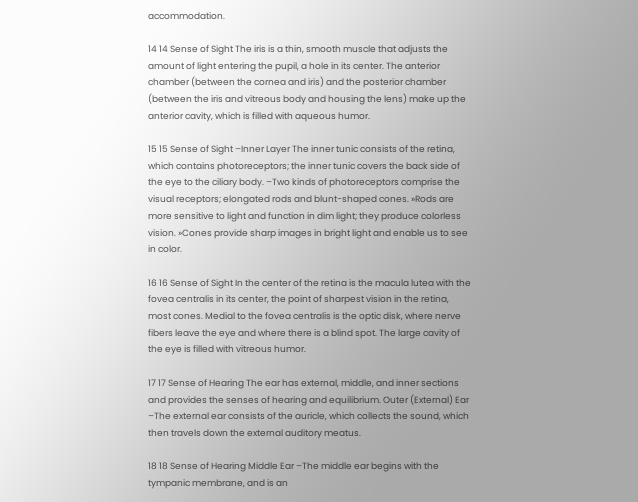accommodation.

14 14 Sense of Sight The iris is a thin, smooth muscle that adjusts the amount of light entering the pupil, a hole in its center. The anterior chamber (between the cornea and iris) and the posterior chamber (between the iris and vitreous body and housing the lens) make up the anterior cavity, which is filled with aqueous humor.

15 15 Sense of Sight –Inner Layer The inner tunic consists of the retina, which contains photoreceptors; the inner tunic covers the back side of the eye to the ciliary body. –Two kinds of photoreceptors comprise the visual receptors; elongated rods and blunt-shaped cones. »Rods are more sensitive to light and function in dim light; they produce colorless vision. »Cones provide sharp images in bright light and enable us to see in color.

16 16 Sense of Sight In the center of the retina is the macula lutea with the fovea centralis in its center, the point of sharpest vision in the retina, most cones. Medial to the fovea centralis is the optic disk, where nerve fibers leave the eye and where there is a blind spot. The large cavity of the eye is filled with vitreous humor.

17 17 Sense of Hearing The ear has external, middle, and inner sections and provides the senses of hearing and equilibrium. Outer (External) Ear –The external ear consists of the auricle, which collects the sound, which then travels down the external auditory meatus.

18 18 Sense of Hearing Middle Ear –The middle ear begins with the tympanic membrane, and is an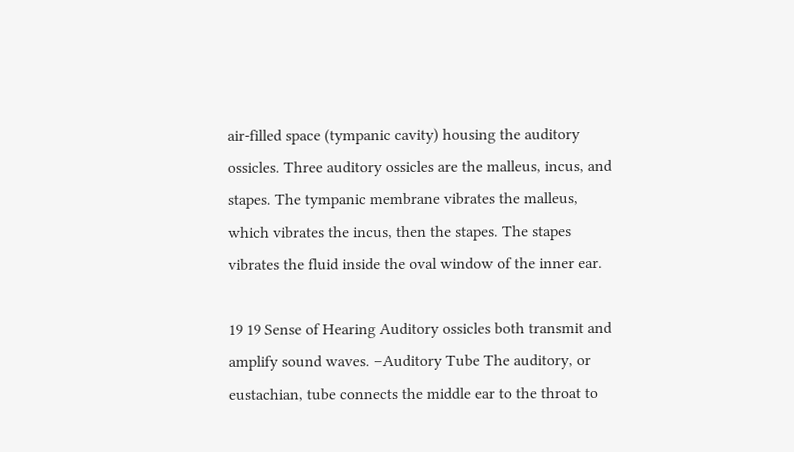air-filled space (tympanic cavity) housing the auditory ossicles. Three auditory ossicles are the malleus, incus, and stapes. The tympanic membrane vibrates the malleus, which vibrates the incus, then the stapes. The stapes vibrates the fluid inside the oval window of the inner ear.

19 19 Sense of Hearing Auditory ossicles both transmit and amplify sound waves. –Auditory Tube The auditory, or eustachian, tube connects the middle ear to the throat to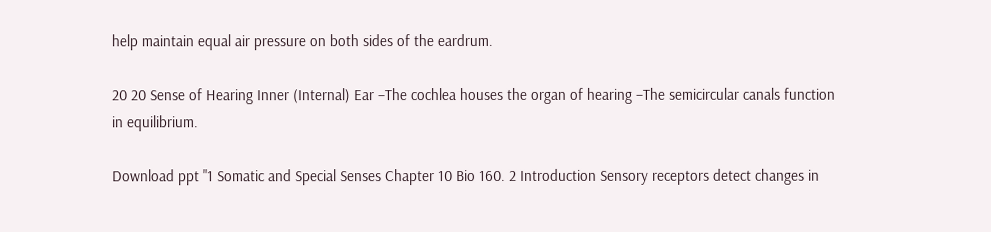help maintain equal air pressure on both sides of the eardrum.

20 20 Sense of Hearing Inner (Internal) Ear –The cochlea houses the organ of hearing –The semicircular canals function in equilibrium.

Download ppt "1 Somatic and Special Senses Chapter 10 Bio 160. 2 Introduction Sensory receptors detect changes in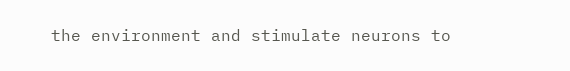the environment and stimulate neurons to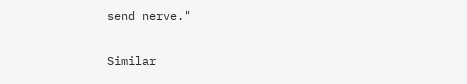send nerve."

Similar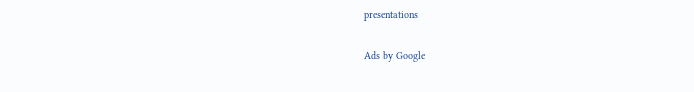presentations

Ads by Google